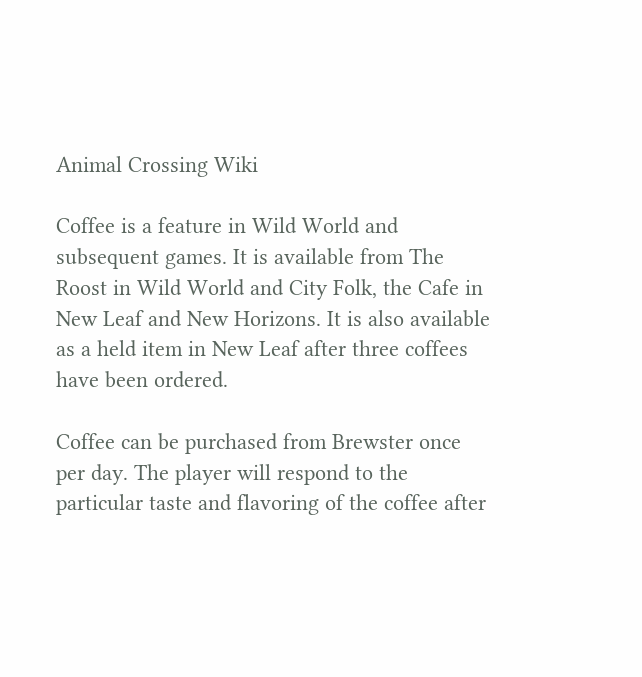Animal Crossing Wiki

Coffee is a feature in Wild World and subsequent games. It is available from The Roost in Wild World and City Folk, the Cafe in New Leaf and New Horizons. It is also available as a held item in New Leaf after three coffees have been ordered.

Coffee can be purchased from Brewster once per day. The player will respond to the particular taste and flavoring of the coffee after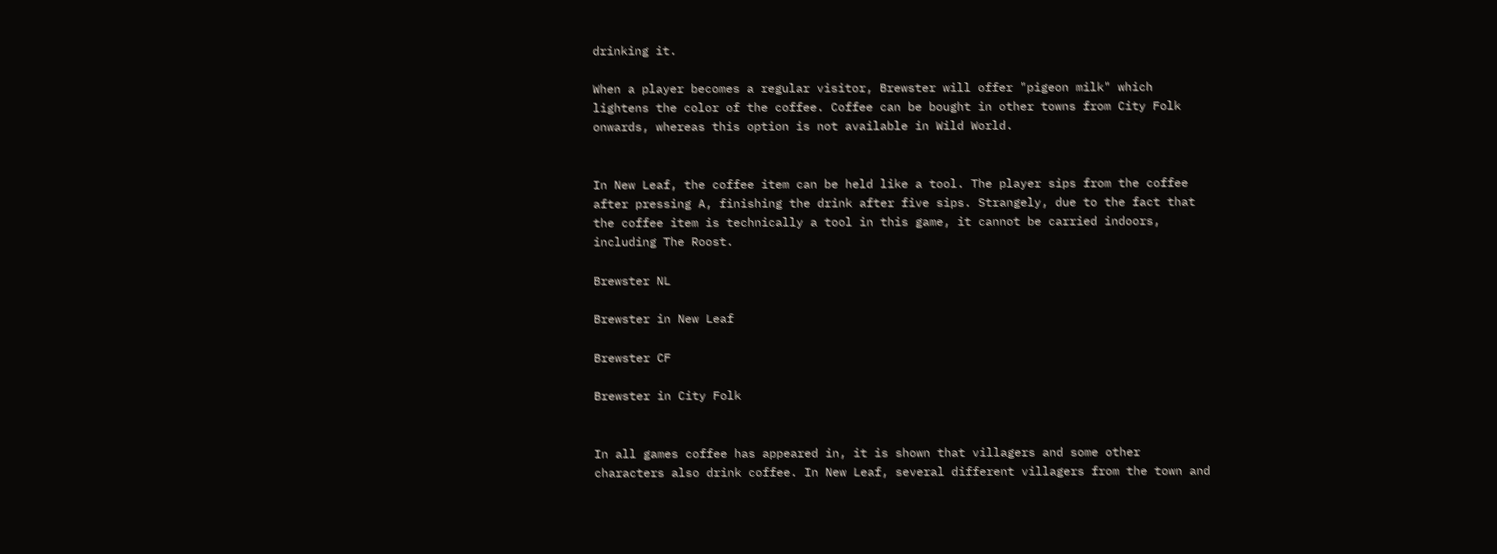drinking it.

When a player becomes a regular visitor, Brewster will offer "pigeon milk" which lightens the color of the coffee. Coffee can be bought in other towns from City Folk onwards, whereas this option is not available in Wild World.


In New Leaf, the coffee item can be held like a tool. The player sips from the coffee after pressing A, finishing the drink after five sips. Strangely, due to the fact that the coffee item is technically a tool in this game, it cannot be carried indoors, including The Roost.

Brewster NL

Brewster in New Leaf

Brewster CF

Brewster in City Folk


In all games coffee has appeared in, it is shown that villagers and some other characters also drink coffee. In New Leaf, several different villagers from the town and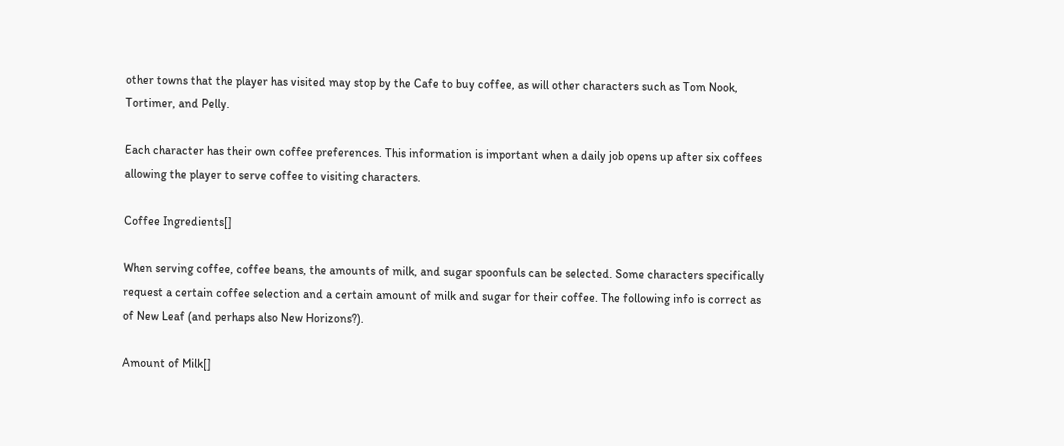other towns that the player has visited may stop by the Cafe to buy coffee, as will other characters such as Tom Nook, Tortimer, and Pelly.

Each character has their own coffee preferences. This information is important when a daily job opens up after six coffees allowing the player to serve coffee to visiting characters.

Coffee Ingredients[]

When serving coffee, coffee beans, the amounts of milk, and sugar spoonfuls can be selected. Some characters specifically request a certain coffee selection and a certain amount of milk and sugar for their coffee. The following info is correct as of New Leaf (and perhaps also New Horizons?).

Amount of Milk[]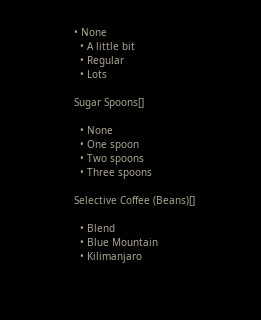• None
  • A little bit
  • Regular
  • Lots

Sugar Spoons[]

  • None
  • One spoon
  • Two spoons
  • Three spoons

Selective Coffee (Beans)[]

  • Blend
  • Blue Mountain
  • Kilimanjaro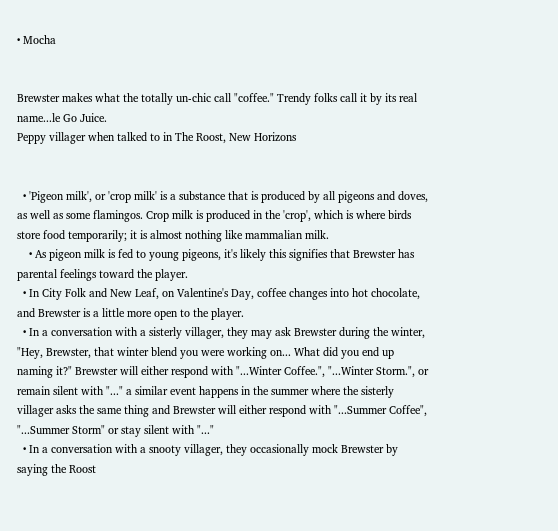• Mocha


Brewster makes what the totally un-chic call "coffee." Trendy folks call it by its real name...le Go Juice.
Peppy villager when talked to in The Roost, New Horizons


  • 'Pigeon milk', or 'crop milk' is a substance that is produced by all pigeons and doves, as well as some flamingos. Crop milk is produced in the 'crop', which is where birds store food temporarily; it is almost nothing like mammalian milk.
    • As pigeon milk is fed to young pigeons, it's likely this signifies that Brewster has parental feelings toward the player.
  • In City Folk and New Leaf, on Valentine's Day, coffee changes into hot chocolate, and Brewster is a little more open to the player.
  • In a conversation with a sisterly villager, they may ask Brewster during the winter, "Hey, Brewster, that winter blend you were working on... What did you end up naming it?" Brewster will either respond with "...Winter Coffee.", "...Winter Storm.", or remain silent with "..." a similar event happens in the summer where the sisterly villager asks the same thing and Brewster will either respond with "...Summer Coffee", "...Summer Storm" or stay silent with "..."
  • In a conversation with a snooty villager, they occasionally mock Brewster by saying the Roost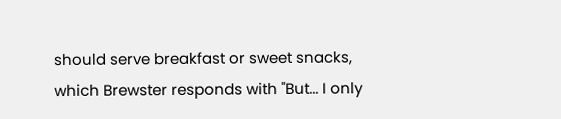should serve breakfast or sweet snacks, which Brewster responds with "But... I only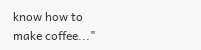know how to make coffee..."